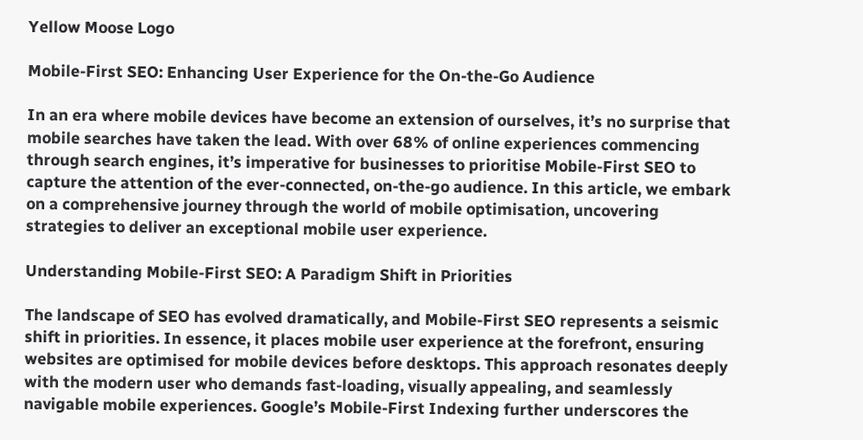Yellow Moose Logo

Mobile-First SEO: Enhancing User Experience for the On-the-Go Audience

In an era where mobile devices have become an extension of ourselves, it’s no surprise that mobile searches have taken the lead. With over 68% of online experiences commencing through search engines, it’s imperative for businesses to prioritise Mobile-First SEO to capture the attention of the ever-connected, on-the-go audience. In this article, we embark on a comprehensive journey through the world of mobile optimisation, uncovering strategies to deliver an exceptional mobile user experience.

Understanding Mobile-First SEO: A Paradigm Shift in Priorities

The landscape of SEO has evolved dramatically, and Mobile-First SEO represents a seismic shift in priorities. In essence, it places mobile user experience at the forefront, ensuring websites are optimised for mobile devices before desktops. This approach resonates deeply with the modern user who demands fast-loading, visually appealing, and seamlessly navigable mobile experiences. Google’s Mobile-First Indexing further underscores the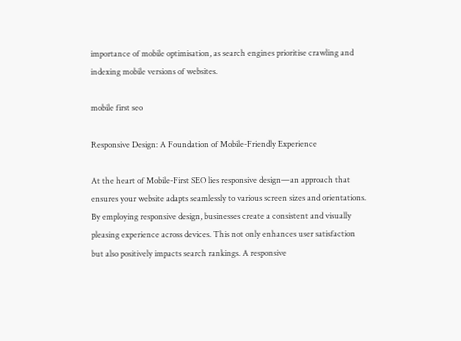importance of mobile optimisation, as search engines prioritise crawling and indexing mobile versions of websites.

mobile first seo

Responsive Design: A Foundation of Mobile-Friendly Experience

At the heart of Mobile-First SEO lies responsive design—an approach that ensures your website adapts seamlessly to various screen sizes and orientations. By employing responsive design, businesses create a consistent and visually pleasing experience across devices. This not only enhances user satisfaction but also positively impacts search rankings. A responsive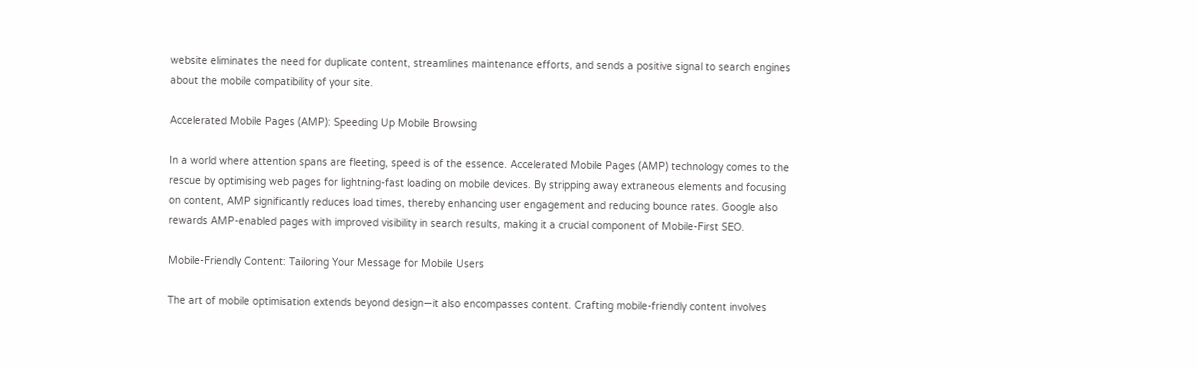website eliminates the need for duplicate content, streamlines maintenance efforts, and sends a positive signal to search engines about the mobile compatibility of your site.

Accelerated Mobile Pages (AMP): Speeding Up Mobile Browsing

In a world where attention spans are fleeting, speed is of the essence. Accelerated Mobile Pages (AMP) technology comes to the rescue by optimising web pages for lightning-fast loading on mobile devices. By stripping away extraneous elements and focusing on content, AMP significantly reduces load times, thereby enhancing user engagement and reducing bounce rates. Google also rewards AMP-enabled pages with improved visibility in search results, making it a crucial component of Mobile-First SEO.

Mobile-Friendly Content: Tailoring Your Message for Mobile Users

The art of mobile optimisation extends beyond design—it also encompasses content. Crafting mobile-friendly content involves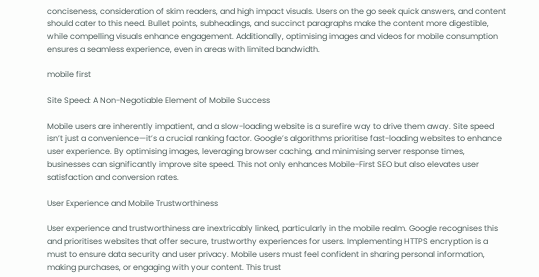conciseness, consideration of skim readers, and high impact visuals. Users on the go seek quick answers, and content should cater to this need. Bullet points, subheadings, and succinct paragraphs make the content more digestible, while compelling visuals enhance engagement. Additionally, optimising images and videos for mobile consumption ensures a seamless experience, even in areas with limited bandwidth.

mobile first

Site Speed: A Non-Negotiable Element of Mobile Success

Mobile users are inherently impatient, and a slow-loading website is a surefire way to drive them away. Site speed isn’t just a convenience—it’s a crucial ranking factor. Google’s algorithms prioritise fast-loading websites to enhance user experience. By optimising images, leveraging browser caching, and minimising server response times, businesses can significantly improve site speed. This not only enhances Mobile-First SEO but also elevates user satisfaction and conversion rates.

User Experience and Mobile Trustworthiness

User experience and trustworthiness are inextricably linked, particularly in the mobile realm. Google recognises this and prioritises websites that offer secure, trustworthy experiences for users. Implementing HTTPS encryption is a must to ensure data security and user privacy. Mobile users must feel confident in sharing personal information, making purchases, or engaging with your content. This trust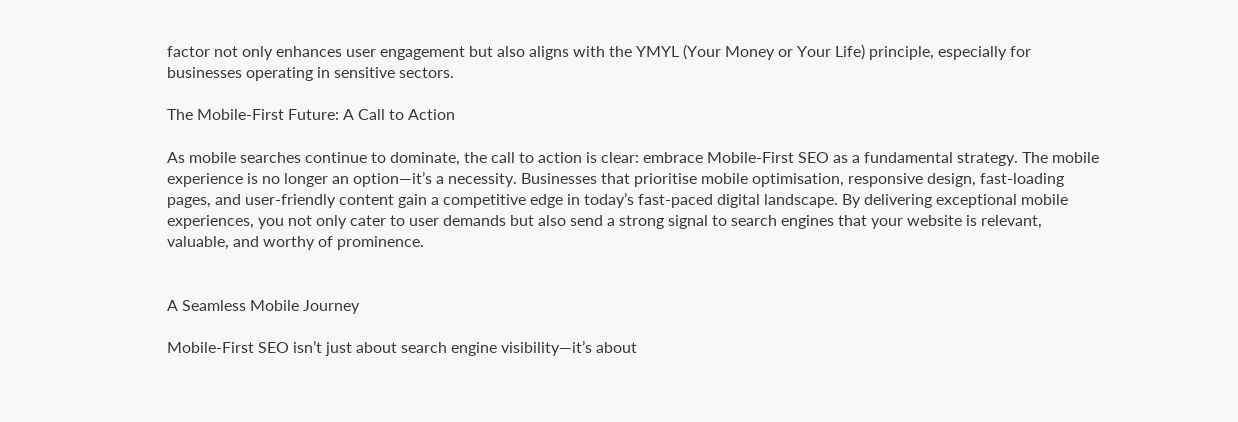factor not only enhances user engagement but also aligns with the YMYL (Your Money or Your Life) principle, especially for businesses operating in sensitive sectors.

The Mobile-First Future: A Call to Action

As mobile searches continue to dominate, the call to action is clear: embrace Mobile-First SEO as a fundamental strategy. The mobile experience is no longer an option—it’s a necessity. Businesses that prioritise mobile optimisation, responsive design, fast-loading pages, and user-friendly content gain a competitive edge in today’s fast-paced digital landscape. By delivering exceptional mobile experiences, you not only cater to user demands but also send a strong signal to search engines that your website is relevant, valuable, and worthy of prominence.


A Seamless Mobile Journey

Mobile-First SEO isn’t just about search engine visibility—it’s about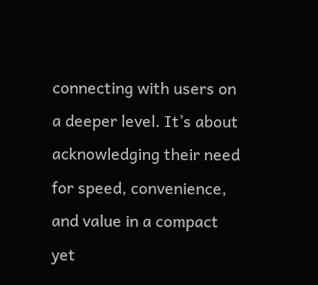connecting with users on a deeper level. It’s about acknowledging their need for speed, convenience, and value in a compact yet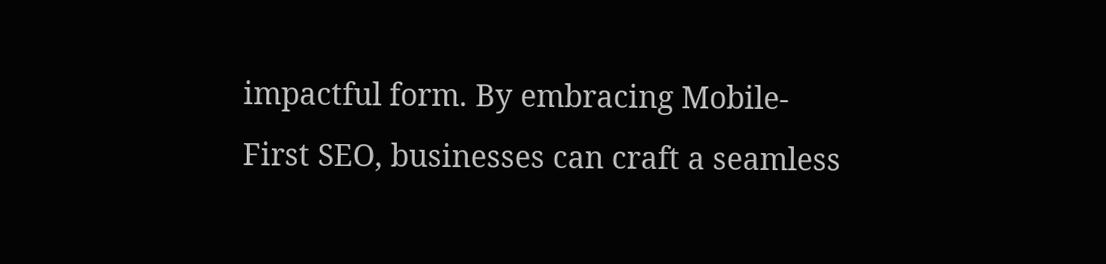impactful form. By embracing Mobile-First SEO, businesses can craft a seamless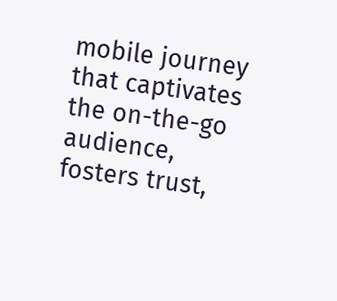mobile journey that captivates the on-the-go audience, fosters trust,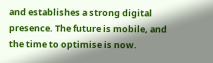and establishes a strong digital presence. The future is mobile, and the time to optimise is now.